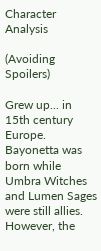Character Analysis

(Avoiding Spoilers)

Grew up... in 15th century Europe. Bayonetta was born while Umbra Witches and Lumen Sages were still allies. However, the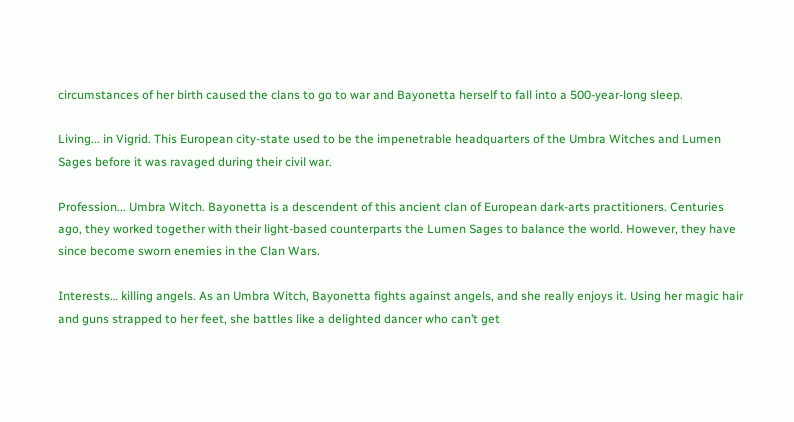circumstances of her birth caused the clans to go to war and Bayonetta herself to fall into a 500-year-long sleep.

Living... in Vigrid. This European city-state used to be the impenetrable headquarters of the Umbra Witches and Lumen Sages before it was ravaged during their civil war.

Profession... Umbra Witch. Bayonetta is a descendent of this ancient clan of European dark-arts practitioners. Centuries ago, they worked together with their light-based counterparts the Lumen Sages to balance the world. However, they have since become sworn enemies in the Clan Wars.

Interests… killing angels. As an Umbra Witch, Bayonetta fights against angels, and she really enjoys it. Using her magic hair and guns strapped to her feet, she battles like a delighted dancer who can’t get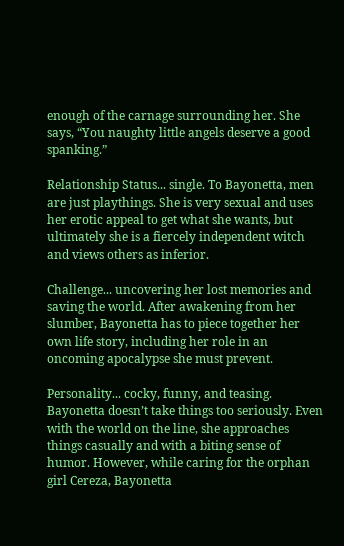enough of the carnage surrounding her. She says, “You naughty little angels deserve a good spanking.”

Relationship Status... single. To Bayonetta, men are just playthings. She is very sexual and uses her erotic appeal to get what she wants, but ultimately she is a fiercely independent witch and views others as inferior.

Challenge... uncovering her lost memories and saving the world. After awakening from her slumber, Bayonetta has to piece together her own life story, including her role in an oncoming apocalypse she must prevent.

Personality... cocky, funny, and teasing. Bayonetta doesn’t take things too seriously. Even with the world on the line, she approaches things casually and with a biting sense of humor. However, while caring for the orphan girl Cereza, Bayonetta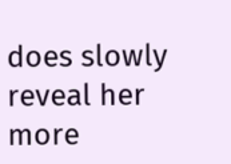does slowly reveal her more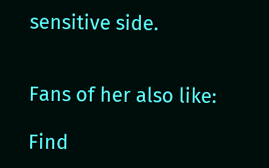sensitive side.


Fans of her also like:

Find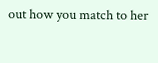out how you match to her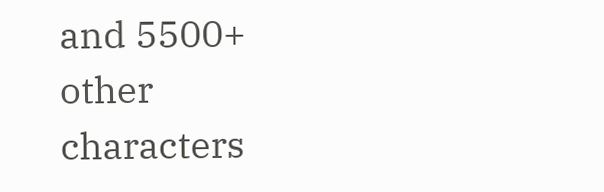and 5500+ other characters